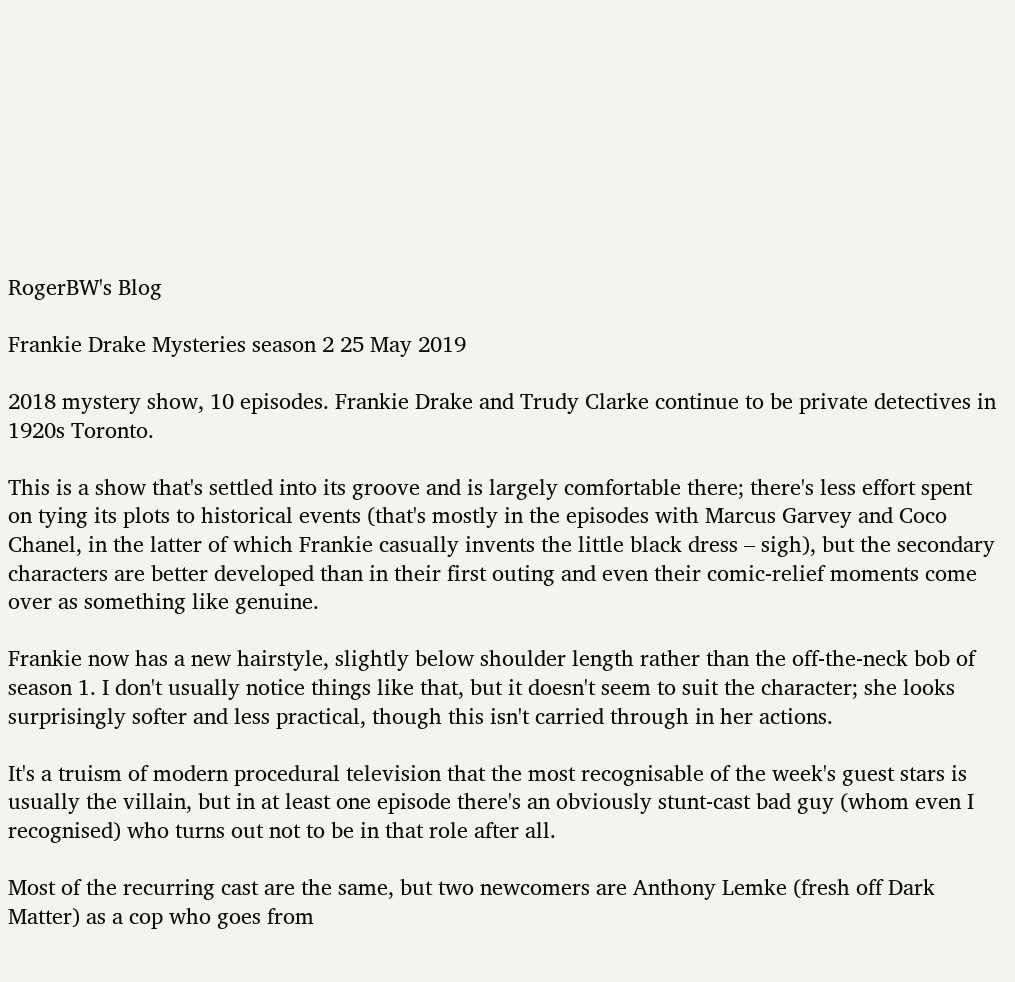RogerBW's Blog

Frankie Drake Mysteries season 2 25 May 2019

2018 mystery show, 10 episodes. Frankie Drake and Trudy Clarke continue to be private detectives in 1920s Toronto.

This is a show that's settled into its groove and is largely comfortable there; there's less effort spent on tying its plots to historical events (that's mostly in the episodes with Marcus Garvey and Coco Chanel, in the latter of which Frankie casually invents the little black dress – sigh), but the secondary characters are better developed than in their first outing and even their comic-relief moments come over as something like genuine.

Frankie now has a new hairstyle, slightly below shoulder length rather than the off-the-neck bob of season 1. I don't usually notice things like that, but it doesn't seem to suit the character; she looks surprisingly softer and less practical, though this isn't carried through in her actions.

It's a truism of modern procedural television that the most recognisable of the week's guest stars is usually the villain, but in at least one episode there's an obviously stunt-cast bad guy (whom even I recognised) who turns out not to be in that role after all.

Most of the recurring cast are the same, but two newcomers are Anthony Lemke (fresh off Dark Matter) as a cop who goes from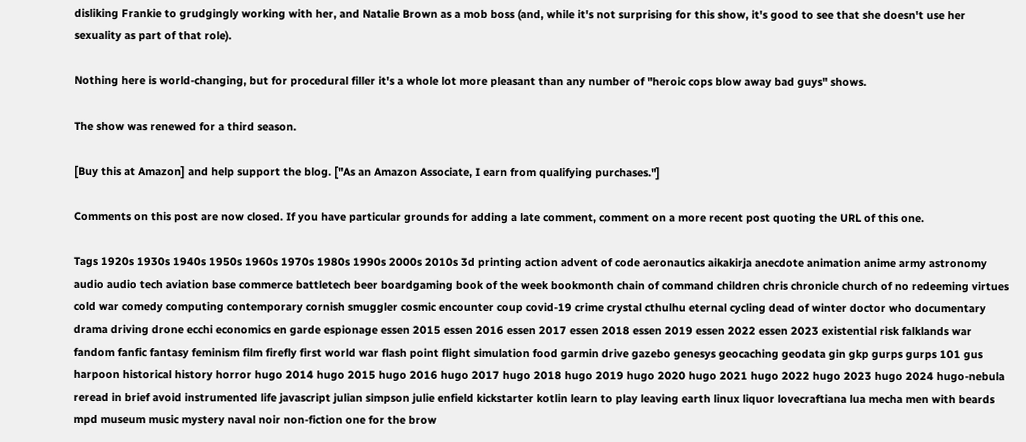disliking Frankie to grudgingly working with her, and Natalie Brown as a mob boss (and, while it's not surprising for this show, it's good to see that she doesn't use her sexuality as part of that role).

Nothing here is world-changing, but for procedural filler it's a whole lot more pleasant than any number of "heroic cops blow away bad guys" shows.

The show was renewed for a third season.

[Buy this at Amazon] and help support the blog. ["As an Amazon Associate, I earn from qualifying purchases."]

Comments on this post are now closed. If you have particular grounds for adding a late comment, comment on a more recent post quoting the URL of this one.

Tags 1920s 1930s 1940s 1950s 1960s 1970s 1980s 1990s 2000s 2010s 3d printing action advent of code aeronautics aikakirja anecdote animation anime army astronomy audio audio tech aviation base commerce battletech beer boardgaming book of the week bookmonth chain of command children chris chronicle church of no redeeming virtues cold war comedy computing contemporary cornish smuggler cosmic encounter coup covid-19 crime crystal cthulhu eternal cycling dead of winter doctor who documentary drama driving drone ecchi economics en garde espionage essen 2015 essen 2016 essen 2017 essen 2018 essen 2019 essen 2022 essen 2023 existential risk falklands war fandom fanfic fantasy feminism film firefly first world war flash point flight simulation food garmin drive gazebo genesys geocaching geodata gin gkp gurps gurps 101 gus harpoon historical history horror hugo 2014 hugo 2015 hugo 2016 hugo 2017 hugo 2018 hugo 2019 hugo 2020 hugo 2021 hugo 2022 hugo 2023 hugo 2024 hugo-nebula reread in brief avoid instrumented life javascript julian simpson julie enfield kickstarter kotlin learn to play leaving earth linux liquor lovecraftiana lua mecha men with beards mpd museum music mystery naval noir non-fiction one for the brow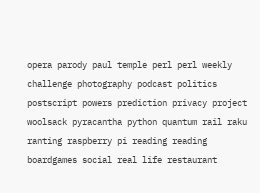opera parody paul temple perl perl weekly challenge photography podcast politics postscript powers prediction privacy project woolsack pyracantha python quantum rail raku ranting raspberry pi reading reading boardgames social real life restaurant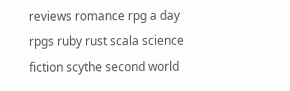reviews romance rpg a day rpgs ruby rust scala science fiction scythe second world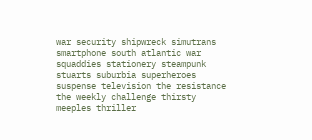war security shipwreck simutrans smartphone south atlantic war squaddies stationery steampunk stuarts suburbia superheroes suspense television the resistance the weekly challenge thirsty meeples thriller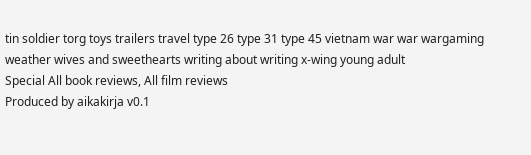tin soldier torg toys trailers travel type 26 type 31 type 45 vietnam war war wargaming weather wives and sweethearts writing about writing x-wing young adult
Special All book reviews, All film reviews
Produced by aikakirja v0.1